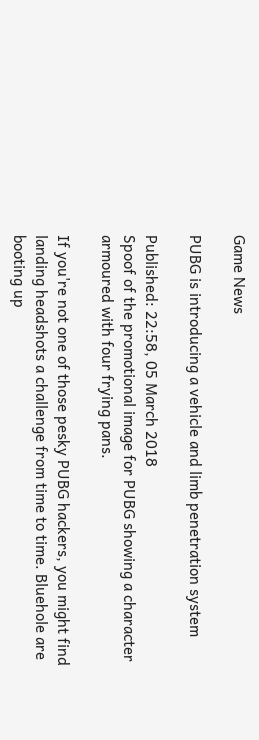Game News

PUBG is introducing a vehicle and limb penetration system

Published: 22:58, 05 March 2018
Spoof of the promotional image for PUBG showing a character armoured with four frying pans.

If you're not one of those pesky PUBG hackers, you might find landing headshots a challenge from time to time. Bluehole are booting up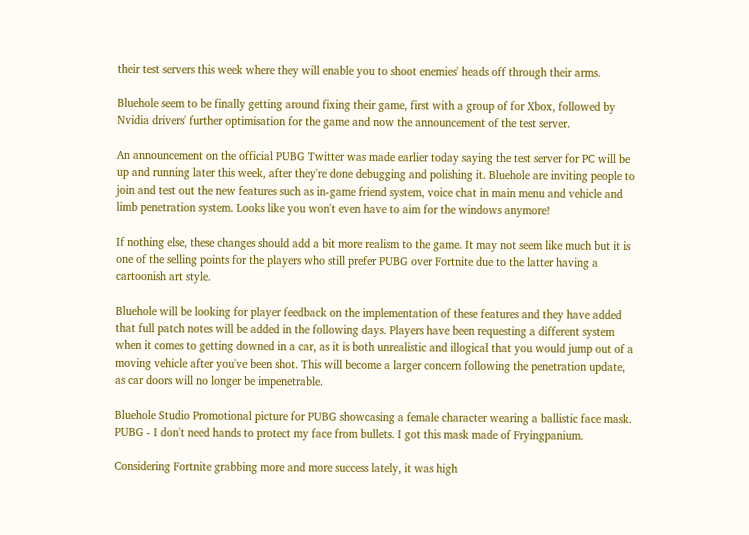their test servers this week where they will enable you to shoot enemies' heads off through their arms.

Bluehole seem to be finally getting around fixing their game, first with a group of for Xbox, followed by Nvidia drivers' further optimisation for the game and now the announcement of the test server.

An announcement on the official PUBG Twitter was made earlier today saying the test server for PC will be up and running later this week, after they're done debugging and polishing it. Bluehole are inviting people to join and test out the new features such as in-game friend system, voice chat in main menu and vehicle and limb penetration system. Looks like you won't even have to aim for the windows anymore!

If nothing else, these changes should add a bit more realism to the game. It may not seem like much but it is one of the selling points for the players who still prefer PUBG over Fortnite due to the latter having a cartoonish art style.

Bluehole will be looking for player feedback on the implementation of these features and they have added that full patch notes will be added in the following days. Players have been requesting a different system when it comes to getting downed in a car, as it is both unrealistic and illogical that you would jump out of a moving vehicle after you've been shot. This will become a larger concern following the penetration update, as car doors will no longer be impenetrable.

Bluehole Studio Promotional picture for PUBG showcasing a female character wearing a ballistic face mask. PUBG - I don't need hands to protect my face from bullets. I got this mask made of Fryingpanium.

Considering Fortnite grabbing more and more success lately, it was high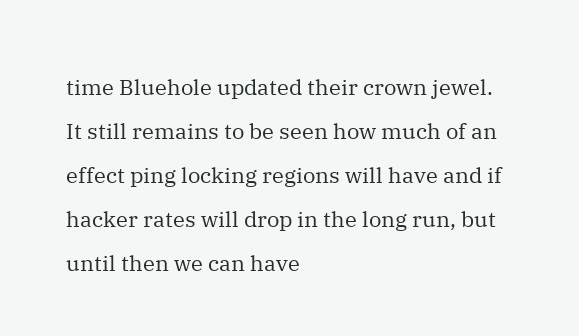time Bluehole updated their crown jewel. It still remains to be seen how much of an effect ping locking regions will have and if hacker rates will drop in the long run, but until then we can have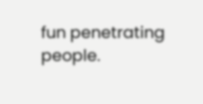fun penetrating people.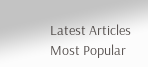Latest Articles
Most Popular